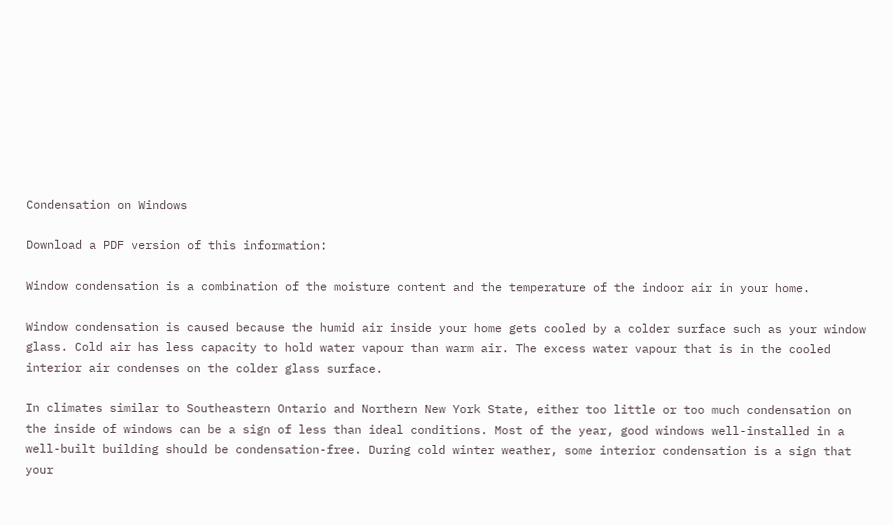Condensation on Windows

Download a PDF version of this information:

Window condensation is a combination of the moisture content and the temperature of the indoor air in your home.

Window condensation is caused because the humid air inside your home gets cooled by a colder surface such as your window glass. Cold air has less capacity to hold water vapour than warm air. The excess water vapour that is in the cooled interior air condenses on the colder glass surface.

In climates similar to Southeastern Ontario and Northern New York State, either too little or too much condensation on the inside of windows can be a sign of less than ideal conditions. Most of the year, good windows well-installed in a well-built building should be condensation-free. During cold winter weather, some interior condensation is a sign that your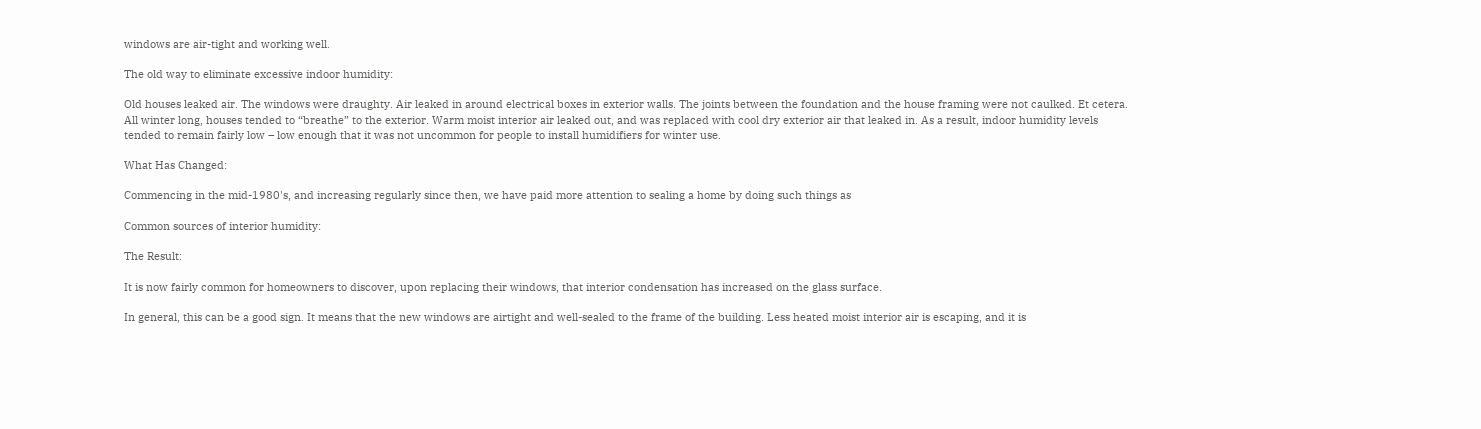windows are air-tight and working well.

The old way to eliminate excessive indoor humidity:

Old houses leaked air. The windows were draughty. Air leaked in around electrical boxes in exterior walls. The joints between the foundation and the house framing were not caulked. Et cetera. All winter long, houses tended to “breathe” to the exterior. Warm moist interior air leaked out, and was replaced with cool dry exterior air that leaked in. As a result, indoor humidity levels tended to remain fairly low – low enough that it was not uncommon for people to install humidifiers for winter use.

What Has Changed:

Commencing in the mid-1980's, and increasing regularly since then, we have paid more attention to sealing a home by doing such things as

Common sources of interior humidity:

The Result:

It is now fairly common for homeowners to discover, upon replacing their windows, that interior condensation has increased on the glass surface.

In general, this can be a good sign. It means that the new windows are airtight and well-sealed to the frame of the building. Less heated moist interior air is escaping, and it is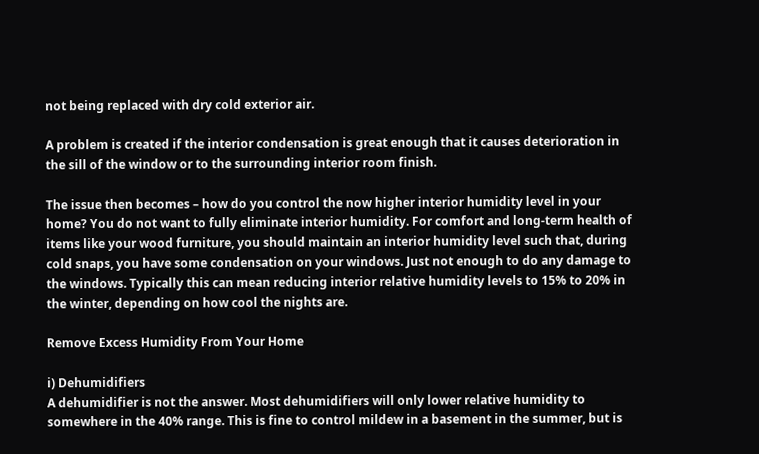not being replaced with dry cold exterior air.

A problem is created if the interior condensation is great enough that it causes deterioration in the sill of the window or to the surrounding interior room finish.

The issue then becomes – how do you control the now higher interior humidity level in your home? You do not want to fully eliminate interior humidity. For comfort and long-term health of items like your wood furniture, you should maintain an interior humidity level such that, during cold snaps, you have some condensation on your windows. Just not enough to do any damage to the windows. Typically this can mean reducing interior relative humidity levels to 15% to 20% in the winter, depending on how cool the nights are.

Remove Excess Humidity From Your Home

i) Dehumidifiers
A dehumidifier is not the answer. Most dehumidifiers will only lower relative humidity to somewhere in the 40% range. This is fine to control mildew in a basement in the summer, but is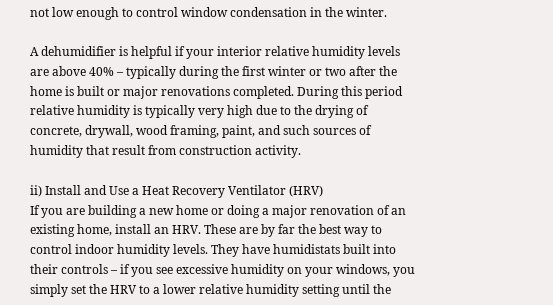not low enough to control window condensation in the winter.

A dehumidifier is helpful if your interior relative humidity levels are above 40% – typically during the first winter or two after the home is built or major renovations completed. During this period relative humidity is typically very high due to the drying of concrete, drywall, wood framing, paint, and such sources of humidity that result from construction activity.

ii) Install and Use a Heat Recovery Ventilator (HRV)
If you are building a new home or doing a major renovation of an existing home, install an HRV. These are by far the best way to control indoor humidity levels. They have humidistats built into their controls – if you see excessive humidity on your windows, you simply set the HRV to a lower relative humidity setting until the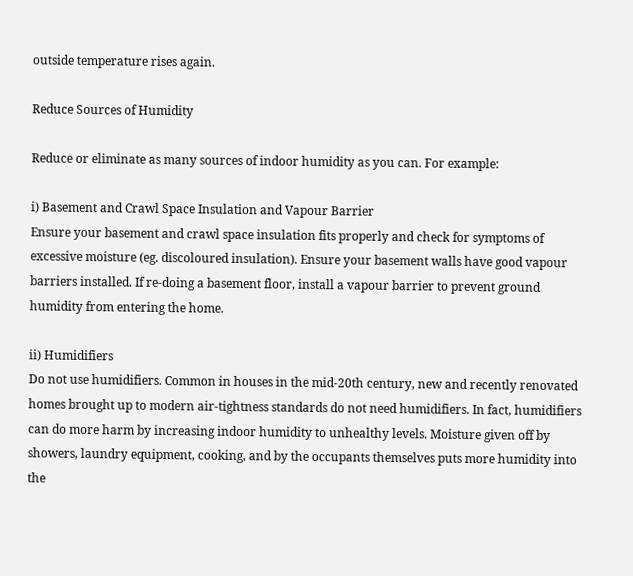outside temperature rises again.

Reduce Sources of Humidity

Reduce or eliminate as many sources of indoor humidity as you can. For example:

i) Basement and Crawl Space Insulation and Vapour Barrier
Ensure your basement and crawl space insulation fits properly and check for symptoms of excessive moisture (eg. discoloured insulation). Ensure your basement walls have good vapour barriers installed. If re-doing a basement floor, install a vapour barrier to prevent ground humidity from entering the home.

ii) Humidifiers
Do not use humidifiers. Common in houses in the mid-20th century, new and recently renovated homes brought up to modern air-tightness standards do not need humidifiers. In fact, humidifiers can do more harm by increasing indoor humidity to unhealthy levels. Moisture given off by showers, laundry equipment, cooking, and by the occupants themselves puts more humidity into the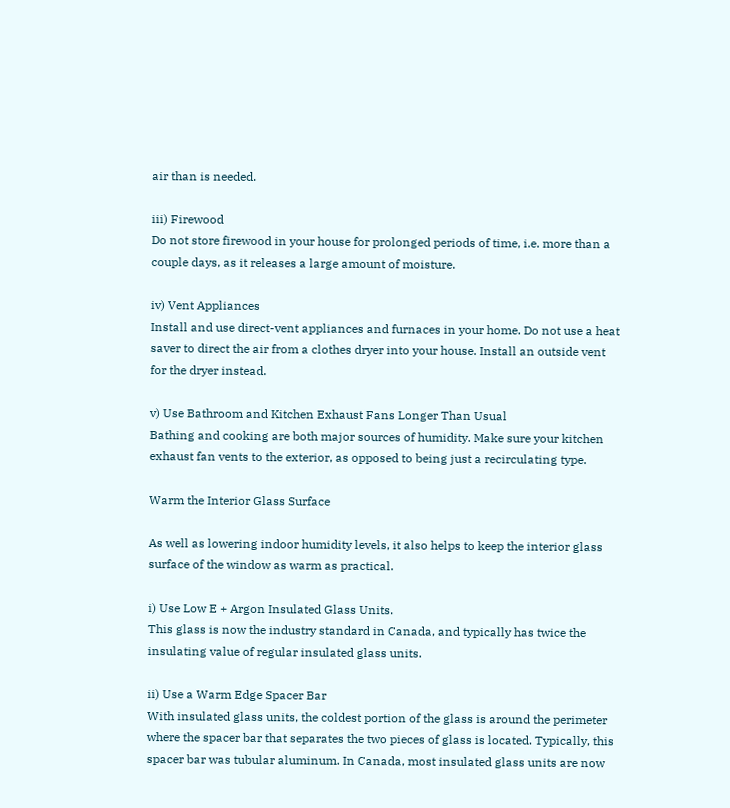air than is needed.

iii) Firewood
Do not store firewood in your house for prolonged periods of time, i.e. more than a couple days, as it releases a large amount of moisture.

iv) Vent Appliances
Install and use direct-vent appliances and furnaces in your home. Do not use a heat saver to direct the air from a clothes dryer into your house. Install an outside vent for the dryer instead.

v) Use Bathroom and Kitchen Exhaust Fans Longer Than Usual
Bathing and cooking are both major sources of humidity. Make sure your kitchen exhaust fan vents to the exterior, as opposed to being just a recirculating type.

Warm the Interior Glass Surface

As well as lowering indoor humidity levels, it also helps to keep the interior glass surface of the window as warm as practical.

i) Use Low E + Argon Insulated Glass Units.
This glass is now the industry standard in Canada, and typically has twice the insulating value of regular insulated glass units.

ii) Use a Warm Edge Spacer Bar
With insulated glass units, the coldest portion of the glass is around the perimeter where the spacer bar that separates the two pieces of glass is located. Typically, this spacer bar was tubular aluminum. In Canada, most insulated glass units are now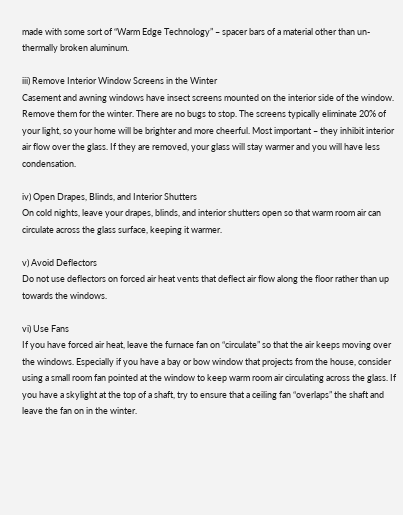made with some sort of “Warm Edge Technology” – spacer bars of a material other than un-thermally broken aluminum.

iii) Remove Interior Window Screens in the Winter
Casement and awning windows have insect screens mounted on the interior side of the window. Remove them for the winter. There are no bugs to stop. The screens typically eliminate 20% of your light, so your home will be brighter and more cheerful. Most important – they inhibit interior air flow over the glass. If they are removed, your glass will stay warmer and you will have less condensation.

iv) Open Drapes, Blinds, and Interior Shutters
On cold nights, leave your drapes, blinds, and interior shutters open so that warm room air can circulate across the glass surface, keeping it warmer.

v) Avoid Deflectors
Do not use deflectors on forced air heat vents that deflect air flow along the floor rather than up towards the windows.

vi) Use Fans
If you have forced air heat, leave the furnace fan on “circulate” so that the air keeps moving over the windows. Especially if you have a bay or bow window that projects from the house, consider using a small room fan pointed at the window to keep warm room air circulating across the glass. If you have a skylight at the top of a shaft, try to ensure that a ceiling fan “overlaps” the shaft and leave the fan on in the winter.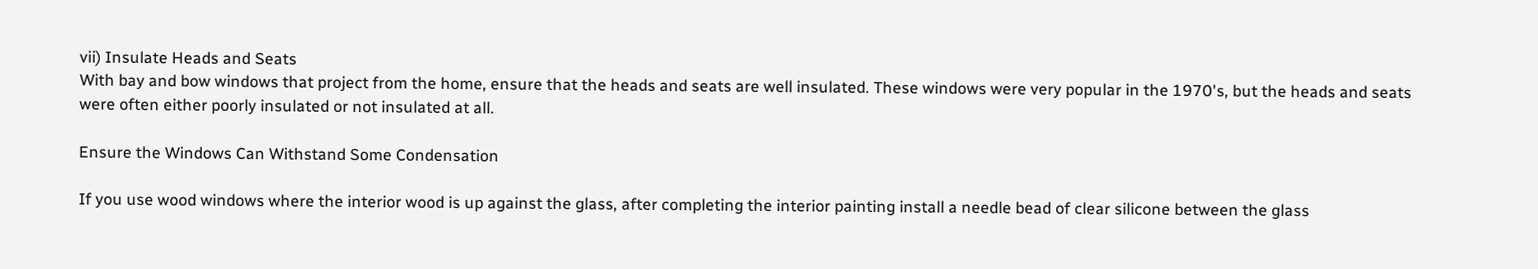vii) Insulate Heads and Seats
With bay and bow windows that project from the home, ensure that the heads and seats are well insulated. These windows were very popular in the 1970's, but the heads and seats were often either poorly insulated or not insulated at all.

Ensure the Windows Can Withstand Some Condensation

If you use wood windows where the interior wood is up against the glass, after completing the interior painting install a needle bead of clear silicone between the glass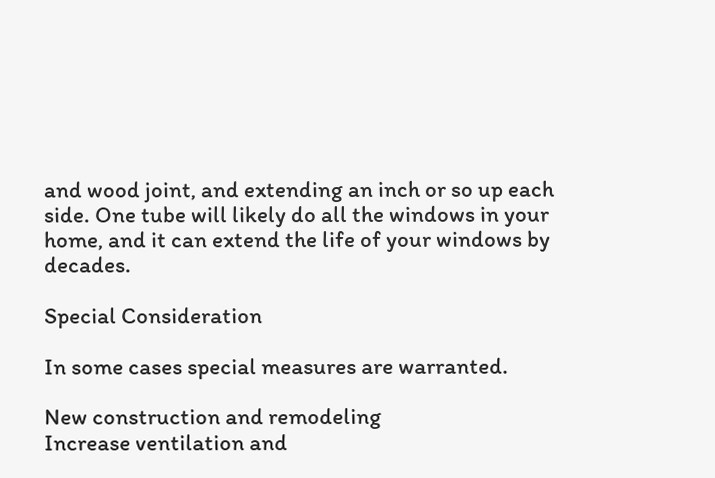and wood joint, and extending an inch or so up each side. One tube will likely do all the windows in your home, and it can extend the life of your windows by decades.

Special Consideration

In some cases special measures are warranted.

New construction and remodeling
Increase ventilation and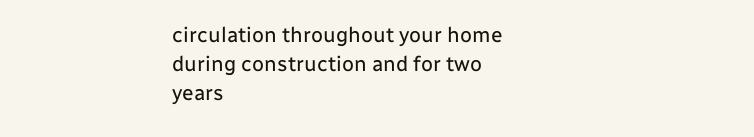circulation throughout your home during construction and for two years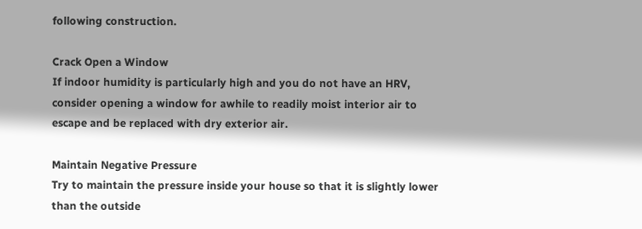following construction.

Crack Open a Window
If indoor humidity is particularly high and you do not have an HRV, consider opening a window for awhile to readily moist interior air to escape and be replaced with dry exterior air.

Maintain Negative Pressure
Try to maintain the pressure inside your house so that it is slightly lower than the outside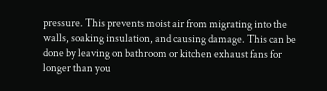pressure. This prevents moist air from migrating into the walls, soaking insulation, and causing damage. This can be done by leaving on bathroom or kitchen exhaust fans for longer than you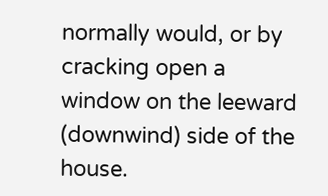normally would, or by cracking open a window on the leeward (downwind) side of the house.